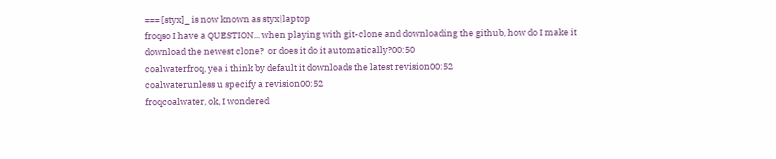=== [styx]_ is now known as styx|laptop
froqso I have a QUESTION... when playing with git-clone and downloading the github, how do I make it download the newest clone?  or does it do it automatically?00:50
coalwaterfroq, yea i think by default it downloads the latest revision00:52
coalwaterunless u specify a revision00:52
froqcoalwater, ok, I wondered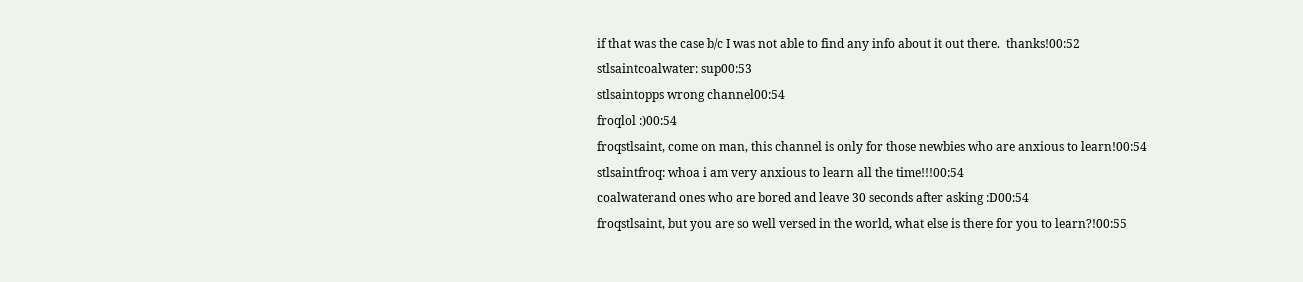if that was the case b/c I was not able to find any info about it out there.  thanks!00:52
stlsaintcoalwater: sup00:53
stlsaintopps wrong channel00:54
froqlol :)00:54
froqstlsaint, come on man, this channel is only for those newbies who are anxious to learn!00:54
stlsaintfroq: whoa i am very anxious to learn all the time!!!00:54
coalwaterand ones who are bored and leave 30 seconds after asking :D00:54
froqstlsaint, but you are so well versed in the world, what else is there for you to learn?!00:55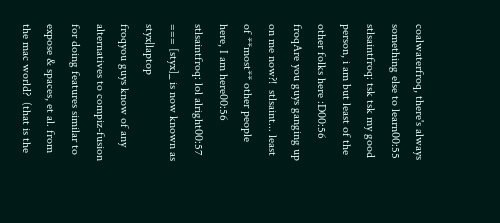coalwaterfroq, there's always something else to learn00:55
stlsaintfroq: tsk tsk my good person, i am but least of the other folks here :D00:56
froqAre you guys ganging up on me now?!  stlsaint... least of **most** other people here, I am here00:56
stlsaintfroq: lol alright00:57
=== [styx]_ is now known as styx|laptop
froqyou guys know of any alternatives to compiz-fusion for doing features similar to expose & spaces, et al. from the mac world?  (that is the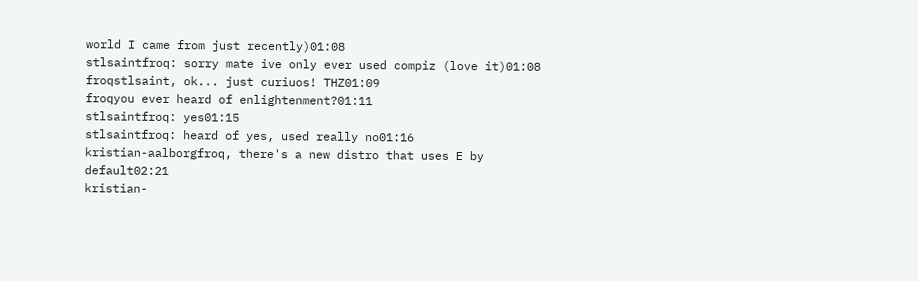world I came from just recently)01:08
stlsaintfroq: sorry mate ive only ever used compiz (love it)01:08
froqstlsaint, ok... just curiuos! THZ01:09
froqyou ever heard of enlightenment?01:11
stlsaintfroq: yes01:15
stlsaintfroq: heard of yes, used really no01:16
kristian-aalborgfroq, there's a new distro that uses E by default02:21
kristian-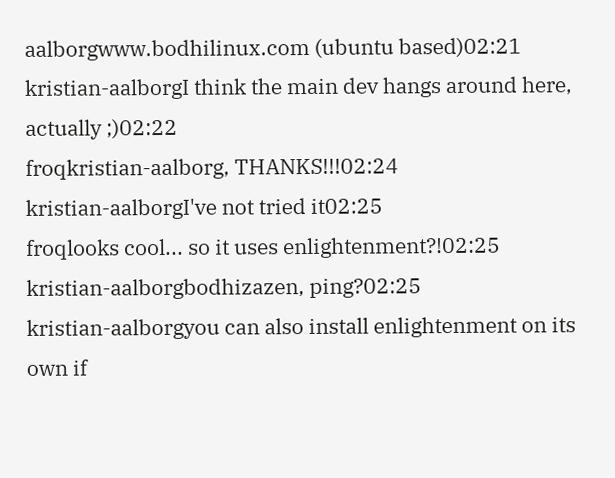aalborgwww.bodhilinux.com (ubuntu based)02:21
kristian-aalborgI think the main dev hangs around here, actually ;)02:22
froqkristian-aalborg, THANKS!!!02:24
kristian-aalborgI've not tried it02:25
froqlooks cool... so it uses enlightenment?!02:25
kristian-aalborgbodhizazen, ping?02:25
kristian-aalborgyou can also install enlightenment on its own if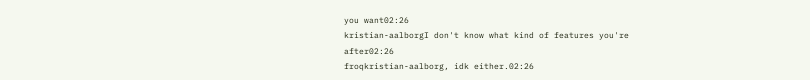you want02:26
kristian-aalborgI don't know what kind of features you're after02:26
froqkristian-aalborg, idk either.02:26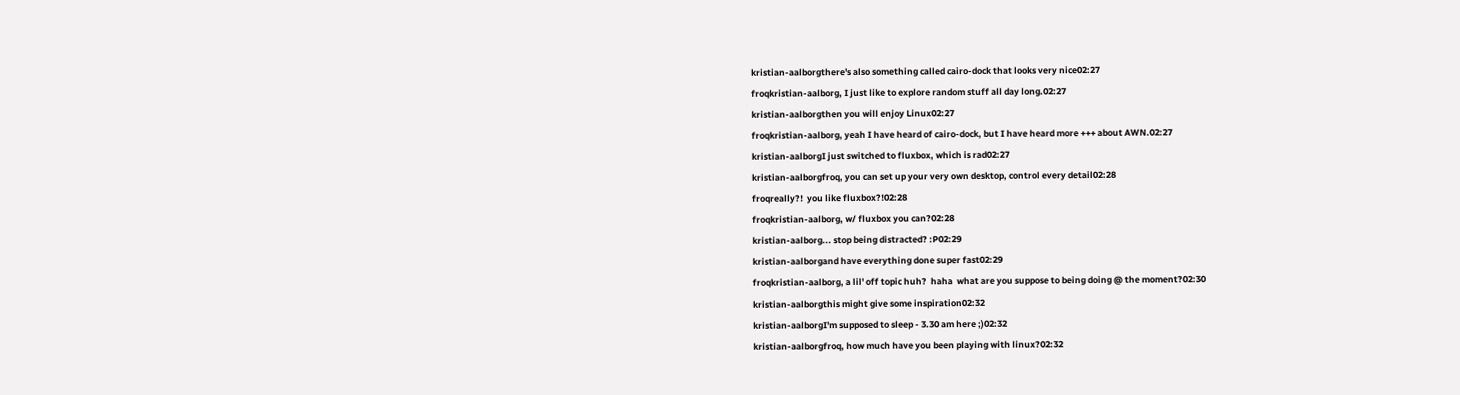kristian-aalborgthere's also something called cairo-dock that looks very nice02:27
froqkristian-aalborg, I just like to explore random stuff all day long.02:27
kristian-aalborgthen you will enjoy Linux02:27
froqkristian-aalborg, yeah I have heard of cairo-dock, but I have heard more +++ about AWN.02:27
kristian-aalborgI just switched to fluxbox, which is rad02:27
kristian-aalborgfroq, you can set up your very own desktop, control every detail02:28
froqreally?!  you like fluxbox?!02:28
froqkristian-aalborg, w/ fluxbox you can?02:28
kristian-aalborg... stop being distracted? :P02:29
kristian-aalborgand have everything done super fast02:29
froqkristian-aalborg, a lil' off topic huh?  haha  what are you suppose to being doing @ the moment?02:30
kristian-aalborgthis might give some inspiration02:32
kristian-aalborgI'm supposed to sleep - 3.30 am here ;)02:32
kristian-aalborgfroq, how much have you been playing with linux?02:32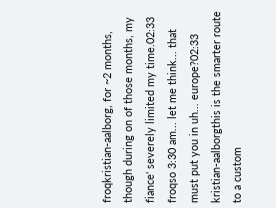froqkristian-aalborg, for ~2 months, though during on of those months, my fiance' severely limited my time.02:33
froqso 3:30 am... let me think... that must put you in uh... europe?02:33
kristian-aalborgthis is the smarter route to a custom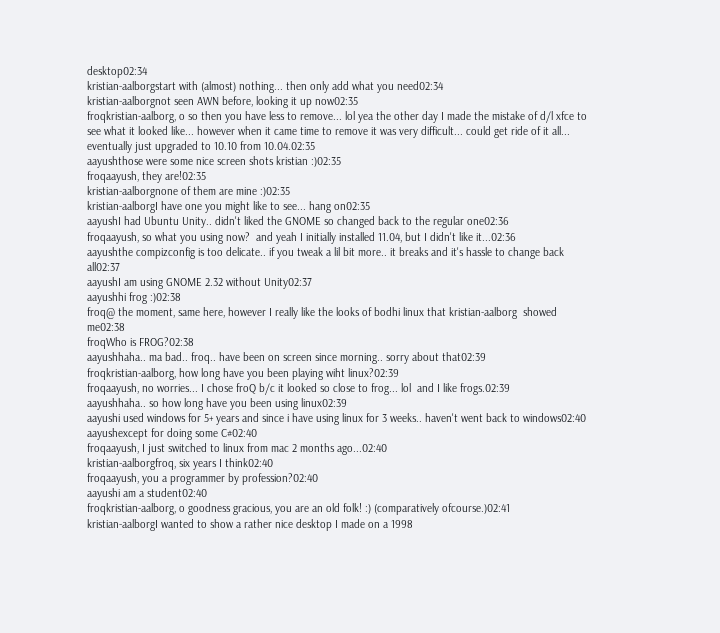desktop02:34
kristian-aalborgstart with (almost) nothing... then only add what you need02:34
kristian-aalborgnot seen AWN before, looking it up now02:35
froqkristian-aalborg, o so then you have less to remove... lol yea the other day I made the mistake of d/l xfce to see what it looked like... however when it came time to remove it was very difficult... could get ride of it all... eventually just upgraded to 10.10 from 10.04.02:35
aayushthose were some nice screen shots kristian :)02:35
froqaayush, they are!02:35
kristian-aalborgnone of them are mine :)02:35
kristian-aalborgI have one you might like to see... hang on02:35
aayushI had Ubuntu Unity.. didn't liked the GNOME so changed back to the regular one02:36
froqaayush, so what you using now?  and yeah I initially installed 11.04, but I didn't like it...02:36
aayushthe compizconfig is too delicate.. if you tweak a lil bit more.. it breaks and it's hassle to change back all02:37
aayushI am using GNOME 2.32 without Unity02:37
aayushhi frog :)02:38
froq@ the moment, same here, however I really like the looks of bodhi linux that kristian-aalborg  showed me02:38
froqWho is FROG?02:38
aayushhaha.. ma bad.. froq.. have been on screen since morning.. sorry about that02:39
froqkristian-aalborg, how long have you been playing wiht linux?02:39
froqaayush, no worries... I chose froQ b/c it looked so close to frog... lol  and I like frogs.02:39
aayushhaha.. so how long have you been using linux02:39
aayushi used windows for 5+ years and since i have using linux for 3 weeks.. haven't went back to windows02:40
aayushexcept for doing some C#02:40
froqaayush, I just switched to linux from mac 2 months ago...02:40
kristian-aalborgfroq, six years I think02:40
froqaayush, you a programmer by profession?02:40
aayushi am a student02:40
froqkristian-aalborg, o goodness gracious, you are an old folk! :) (comparatively ofcourse.)02:41
kristian-aalborgI wanted to show a rather nice desktop I made on a 1998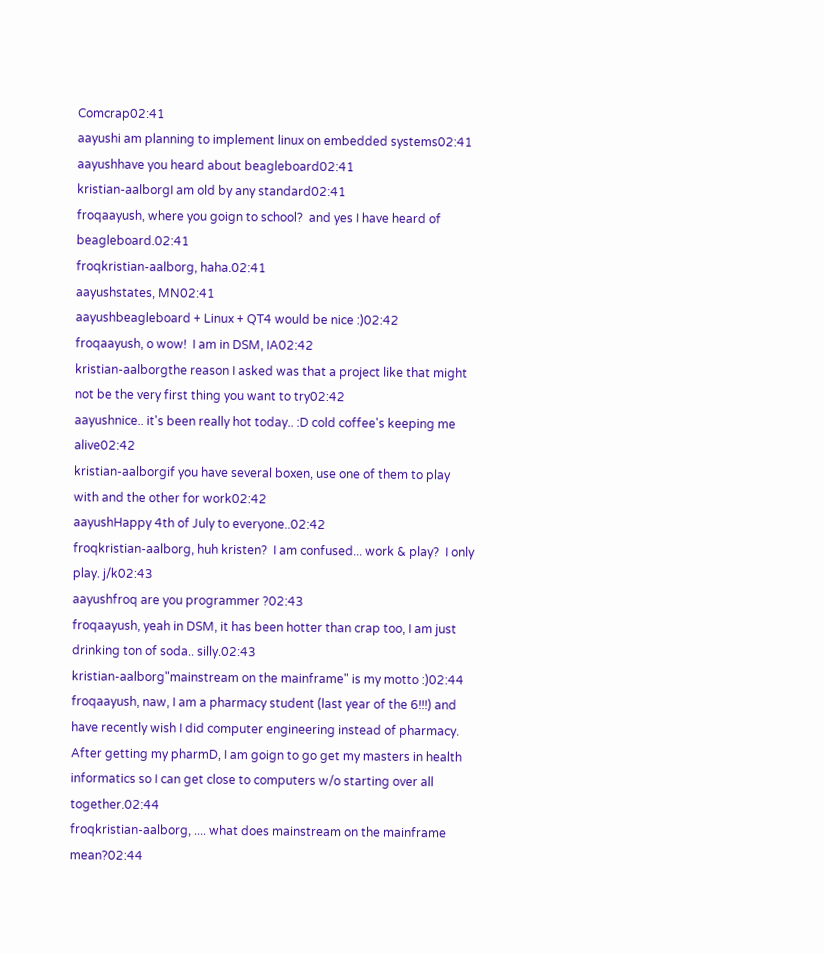Comcrap02:41
aayushi am planning to implement linux on embedded systems02:41
aayushhave you heard about beagleboard02:41
kristian-aalborgI am old by any standard02:41
froqaayush, where you goign to school?  and yes I have heard of beagleboard.02:41
froqkristian-aalborg, haha.02:41
aayushstates, MN02:41
aayushbeagleboard + Linux + QT4 would be nice :)02:42
froqaayush, o wow!  I am in DSM, IA02:42
kristian-aalborgthe reason I asked was that a project like that might not be the very first thing you want to try02:42
aayushnice.. it's been really hot today.. :D cold coffee's keeping me alive02:42
kristian-aalborgif you have several boxen, use one of them to play with and the other for work02:42
aayushHappy 4th of July to everyone..02:42
froqkristian-aalborg, huh kristen?  I am confused... work & play?  I only play. j/k02:43
aayushfroq are you programmer ?02:43
froqaayush, yeah in DSM, it has been hotter than crap too, I am just drinking ton of soda.. silly.02:43
kristian-aalborg"mainstream on the mainframe" is my motto :)02:44
froqaayush, naw, I am a pharmacy student (last year of the 6!!!) and have recently wish I did computer engineering instead of pharmacy.  After getting my pharmD, I am goign to go get my masters in health informatics so I can get close to computers w/o starting over all together.02:44
froqkristian-aalborg, .... what does mainstream on the mainframe mean?02:44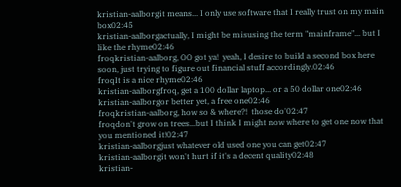kristian-aalborgit means... I only use software that I really trust on my main box02:45
kristian-aalborgactually, I might be misusing the term "mainframe"... but I like the rhyme02:46
froqkristian-aalborg, OO got ya!  yeah, I desire to build a second box here soon, just trying to figure out financial stuff accordingly.02:46
froqIt is a nice rhyme02:46
kristian-aalborgfroq, get a 100 dollar laptop... or a 50 dollar one02:46
kristian-aalborgor better yet, a free one02:46
froqkristian-aalborg, how so & where?!  those do'02:47
froqdon't grow on trees...but I think I might now where to get one now that you mentioned it!02:47
kristian-aalborgjust whatever old used one you can get02:47
kristian-aalborgit won't hurt if it's a decent quality02:48
kristian-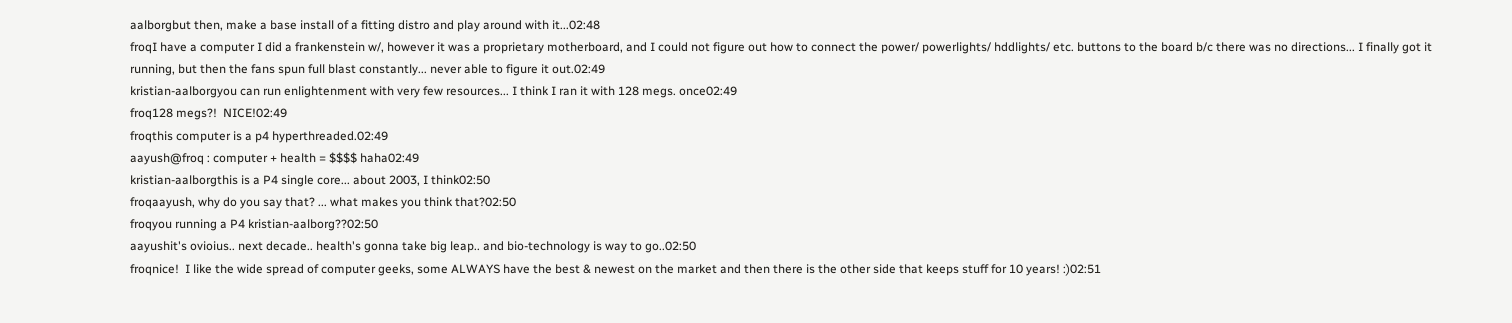aalborgbut then, make a base install of a fitting distro and play around with it...02:48
froqI have a computer I did a frankenstein w/, however it was a proprietary motherboard, and I could not figure out how to connect the power/ powerlights/ hddlights/ etc. buttons to the board b/c there was no directions... I finally got it running, but then the fans spun full blast constantly... never able to figure it out.02:49
kristian-aalborgyou can run enlightenment with very few resources... I think I ran it with 128 megs. once02:49
froq128 megs?!  NICE!02:49
froqthis computer is a p4 hyperthreaded.02:49
aayush@froq : computer + health = $$$$ haha02:49
kristian-aalborgthis is a P4 single core... about 2003, I think02:50
froqaayush, why do you say that? ... what makes you think that?02:50
froqyou running a P4 kristian-aalborg??02:50
aayushit's ovioius.. next decade.. health's gonna take big leap.. and bio-technology is way to go..02:50
froqnice!  I like the wide spread of computer geeks, some ALWAYS have the best & newest on the market and then there is the other side that keeps stuff for 10 years! :)02:51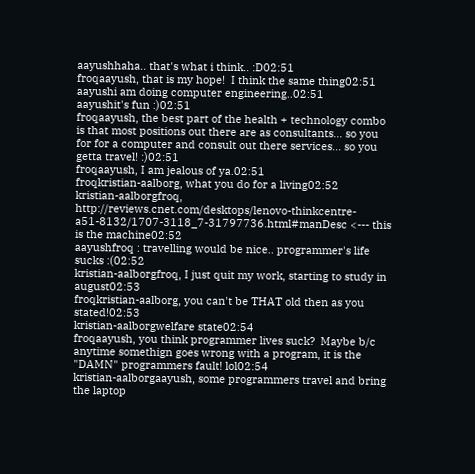aayushhaha.. that's what i think.. :D02:51
froqaayush, that is my hope!  I think the same thing02:51
aayushi am doing computer engineering..02:51
aayushit's fun :)02:51
froqaayush, the best part of the health + technology combo is that most positions out there are as consultants... so you for for a computer and consult out there services... so you getta travel! :)02:51
froqaayush, I am jealous of ya.02:51
froqkristian-aalborg, what you do for a living02:52
kristian-aalborgfroq, http://reviews.cnet.com/desktops/lenovo-thinkcentre-a51-8132/1707-3118_7-31797736.html#manDesc <--- this is the machine02:52
aayushfroq : travelling would be nice.. programmer's life sucks :(02:52
kristian-aalborgfroq, I just quit my work, starting to study in august02:53
froqkristian-aalborg, you can't be THAT old then as you stated!02:53
kristian-aalborgwelfare state02:54
froqaayush, you think programmer lives suck?  Maybe b/c anytime somethign goes wrong with a program, it is the "DAMN" programmers fault! lol02:54
kristian-aalborgaayush, some programmers travel and bring the laptop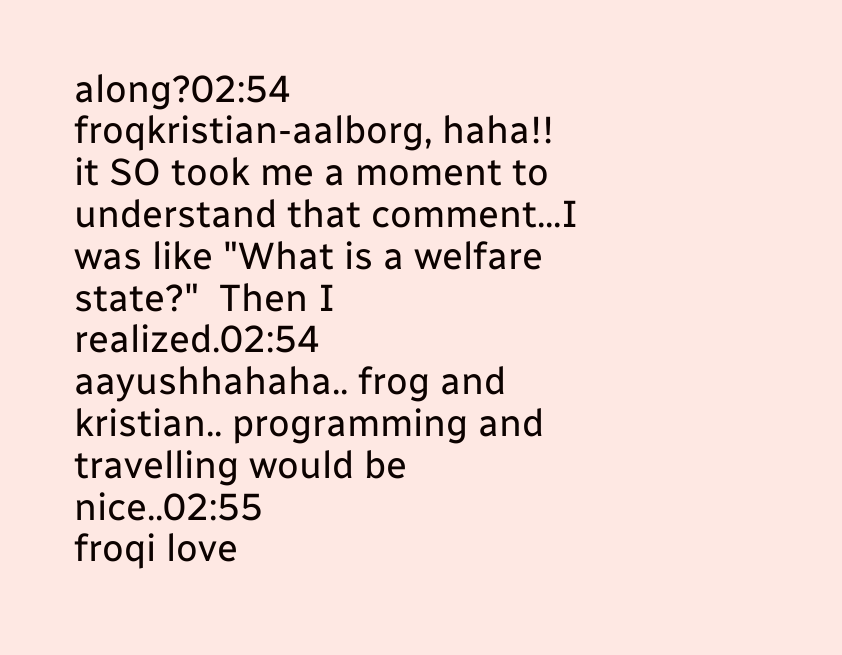along?02:54
froqkristian-aalborg, haha!!  it SO took me a moment to understand that comment...I was like "What is a welfare state?"  Then I realized.02:54
aayushhahaha.. frog and kristian.. programming and travelling would be nice..02:55
froqi love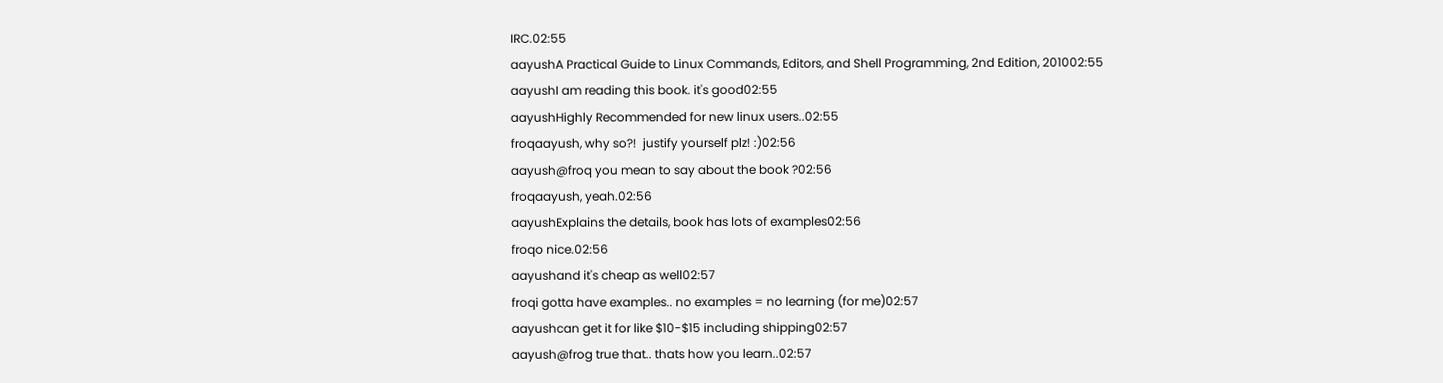IRC.02:55
aayushA Practical Guide to Linux Commands, Editors, and Shell Programming, 2nd Edition, 201002:55
aayushI am reading this book. it's good02:55
aayushHighly Recommended for new linux users..02:55
froqaayush, why so?!  justify yourself plz! :)02:56
aayush@froq you mean to say about the book ?02:56
froqaayush, yeah.02:56
aayushExplains the details, book has lots of examples02:56
froqo nice.02:56
aayushand it's cheap as well02:57
froqi gotta have examples.. no examples = no learning (for me)02:57
aayushcan get it for like $10-$15 including shipping02:57
aayush@frog true that.. thats how you learn..02:57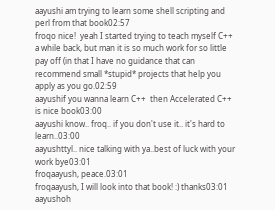aayushi am trying to learn some shell scripting and perl from that book02:57
froqo nice!  yeah I started trying to teach myself C++ a while back, but man it is so much work for so little pay off (in that I have no guidance that can recommend small *stupid* projects that help you apply as you go.02:59
aayushif you wanna learn C++  then Accelerated C++ is nice book03:00
aayushi know.. froq.. if you don't use it.. it's hard to learn..03:00
aayushttyl.. nice talking with ya..best of luck with your work bye03:01
froqaayush, peace.03:01
froqaayush, I will look into that book! :) thanks03:01
aayushoh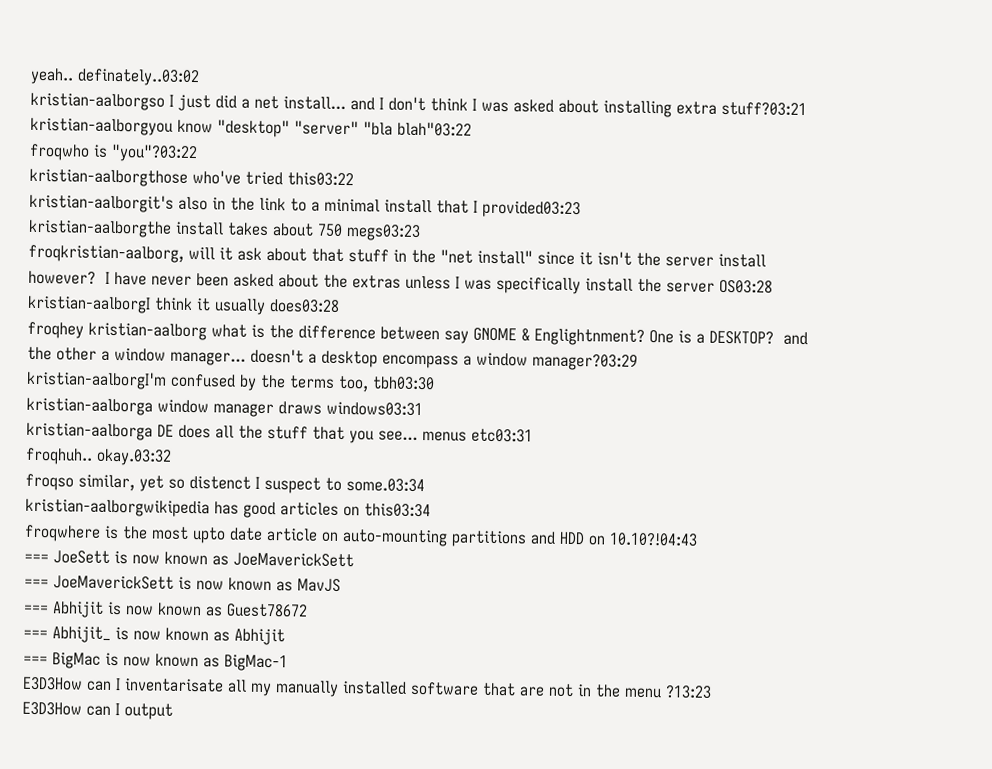yeah.. definately..03:02
kristian-aalborgso I just did a net install... and I don't think I was asked about installing extra stuff?03:21
kristian-aalborgyou know "desktop" "server" "bla blah"03:22
froqwho is "you"?03:22
kristian-aalborgthose who've tried this03:22
kristian-aalborgit's also in the link to a minimal install that I provided03:23
kristian-aalborgthe install takes about 750 megs03:23
froqkristian-aalborg, will it ask about that stuff in the "net install" since it isn't the server install however?  I have never been asked about the extras unless I was specifically install the server OS03:28
kristian-aalborgI think it usually does03:28
froqhey kristian-aalborg what is the difference between say GNOME & Englightnment? One is a DESKTOP?  and the other a window manager... doesn't a desktop encompass a window manager?03:29
kristian-aalborgI'm confused by the terms too, tbh03:30
kristian-aalborga window manager draws windows03:31
kristian-aalborga DE does all the stuff that you see... menus etc03:31
froqhuh.. okay.03:32
froqso similar, yet so distenct I suspect to some.03:34
kristian-aalborgwikipedia has good articles on this03:34
froqwhere is the most upto date article on auto-mounting partitions and HDD on 10.10?!04:43
=== JoeSett is now known as JoeMaverickSett
=== JoeMaverickSett is now known as MavJS
=== Abhijit is now known as Guest78672
=== Abhijit_ is now known as Abhijit
=== BigMac is now known as BigMac-1
E3D3How can I inventarisate all my manually installed software that are not in the menu ?13:23
E3D3How can I output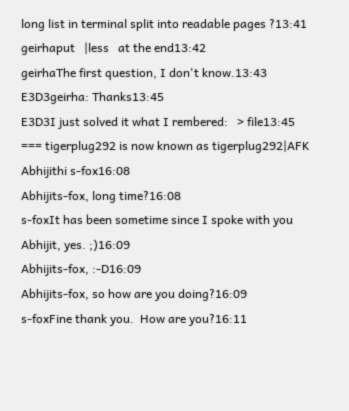long list in terminal split into readable pages ?13:41
geirhaput   |less   at the end13:42
geirhaThe first question, I don't know.13:43
E3D3geirha: Thanks13:45
E3D3I just solved it what I rembered:   > file13:45
=== tigerplug292 is now known as tigerplug292|AFK
Abhijithi s-fox16:08
Abhijits-fox, long time?16:08
s-foxIt has been sometime since I spoke with you Abhijit, yes. ;)16:09
Abhijits-fox, :-D16:09
Abhijits-fox, so how are you doing?16:09
s-foxFine thank you.  How are you?16:11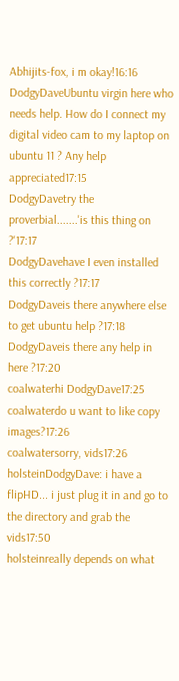Abhijits-fox, i m okay!16:16
DodgyDaveUbuntu virgin here who needs help. How do I connect my digital video cam to my laptop on ubuntu 11 ? Any help appreciated17:15
DodgyDavetry the proverbial.......'is this thing on ?'17:17
DodgyDavehave I even installed this correctly ?17:17
DodgyDaveis there anywhere else to get ubuntu help ?17:18
DodgyDaveis there any help in here ?17:20
coalwaterhi DodgyDave17:25
coalwaterdo u want to like copy images?17:26
coalwatersorry, vids17:26
holsteinDodgyDave: i have a flipHD... i just plug it in and go to the directory and grab the vids17:50
holsteinreally depends on what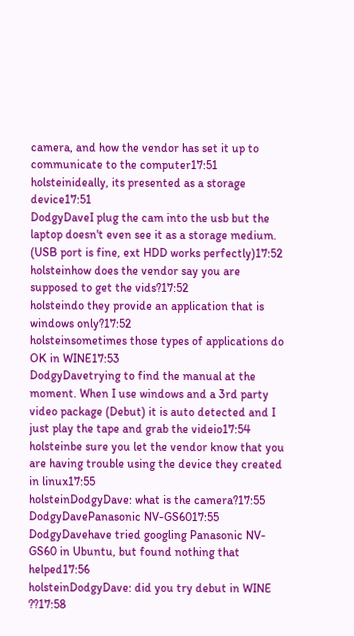camera, and how the vendor has set it up to communicate to the computer17:51
holsteinideally, its presented as a storage device17:51
DodgyDaveI plug the cam into the usb but the laptop doesn't even see it as a storage medium. (USB port is fine, ext HDD works perfectly)17:52
holsteinhow does the vendor say you are supposed to get the vids?17:52
holsteindo they provide an application that is windows only?17:52
holsteinsometimes those types of applications do OK in WINE17:53
DodgyDavetrying to find the manual at the moment. When I use windows and a 3rd party video package (Debut) it is auto detected and I just play the tape and grab the videio17:54
holsteinbe sure you let the vendor know that you are having trouble using the device they created in linux17:55
holsteinDodgyDave: what is the camera?17:55
DodgyDavePanasonic NV-GS6017:55
DodgyDavehave tried googling Panasonic NV-GS60 in Ubuntu, but found nothing that helped17:56
holsteinDodgyDave: did you try debut in WINE ??17:58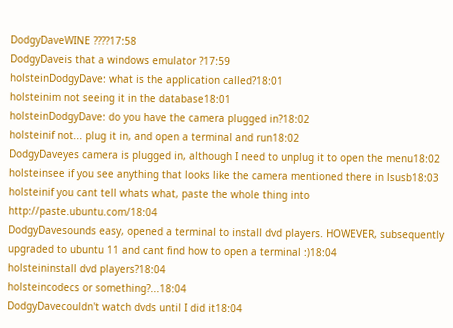DodgyDaveWINE ????17:58
DodgyDaveis that a windows emulator ?17:59
holsteinDodgyDave: what is the application called?18:01
holsteinim not seeing it in the database18:01
holsteinDodgyDave: do you have the camera plugged in?18:02
holsteinif not... plug it in, and open a terminal and run18:02
DodgyDaveyes camera is plugged in, although I need to unplug it to open the menu18:02
holsteinsee if you see anything that looks like the camera mentioned there in lsusb18:03
holsteinif you cant tell whats what, paste the whole thing into http://paste.ubuntu.com/18:04
DodgyDavesounds easy, opened a terminal to install dvd players. HOWEVER, subsequently upgraded to ubuntu 11 and cant find how to open a terminal :)18:04
holsteininstall dvd players?18:04
holsteincodecs or something?...18:04
DodgyDavecouldn't watch dvds until I did it18:04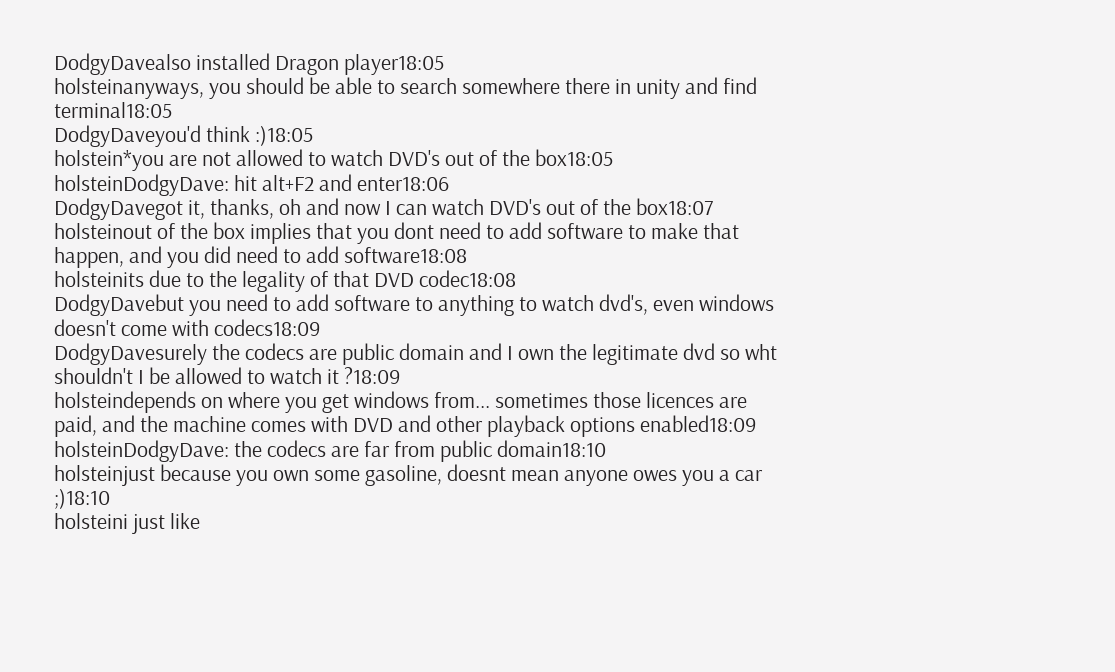DodgyDavealso installed Dragon player18:05
holsteinanyways, you should be able to search somewhere there in unity and find terminal18:05
DodgyDaveyou'd think :)18:05
holstein*you are not allowed to watch DVD's out of the box18:05
holsteinDodgyDave: hit alt+F2 and enter18:06
DodgyDavegot it, thanks, oh and now I can watch DVD's out of the box18:07
holsteinout of the box implies that you dont need to add software to make that happen, and you did need to add software18:08
holsteinits due to the legality of that DVD codec18:08
DodgyDavebut you need to add software to anything to watch dvd's, even windows doesn't come with codecs18:09
DodgyDavesurely the codecs are public domain and I own the legitimate dvd so wht shouldn't I be allowed to watch it ?18:09
holsteindepends on where you get windows from... sometimes those licences are paid, and the machine comes with DVD and other playback options enabled18:09
holsteinDodgyDave: the codecs are far from public domain18:10
holsteinjust because you own some gasoline, doesnt mean anyone owes you a car ;)18:10
holsteini just like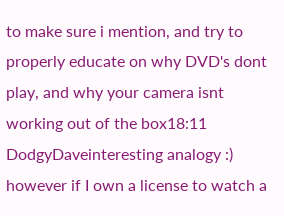to make sure i mention, and try to properly educate on why DVD's dont play, and why your camera isnt working out of the box18:11
DodgyDaveinteresting analogy :) however if I own a license to watch a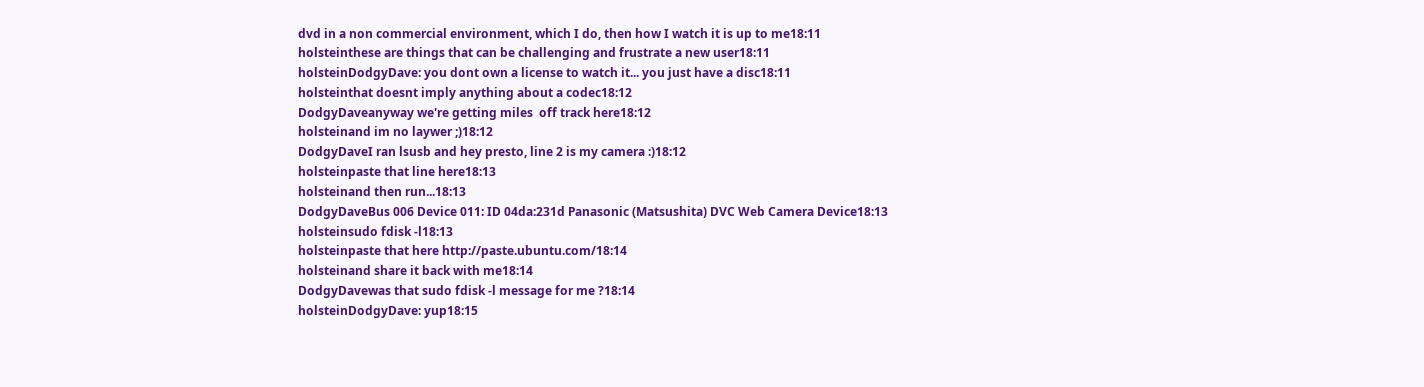dvd in a non commercial environment, which I do, then how I watch it is up to me18:11
holsteinthese are things that can be challenging and frustrate a new user18:11
holsteinDodgyDave: you dont own a license to watch it... you just have a disc18:11
holsteinthat doesnt imply anything about a codec18:12
DodgyDaveanyway we're getting miles  off track here18:12
holsteinand im no laywer ;)18:12
DodgyDaveI ran lsusb and hey presto, line 2 is my camera :)18:12
holsteinpaste that line here18:13
holsteinand then run...18:13
DodgyDaveBus 006 Device 011: ID 04da:231d Panasonic (Matsushita) DVC Web Camera Device18:13
holsteinsudo fdisk -l18:13
holsteinpaste that here http://paste.ubuntu.com/18:14
holsteinand share it back with me18:14
DodgyDavewas that sudo fdisk -l message for me ?18:14
holsteinDodgyDave: yup18:15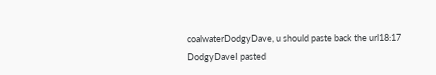coalwaterDodgyDave, u should paste back the url18:17
DodgyDaveI pasted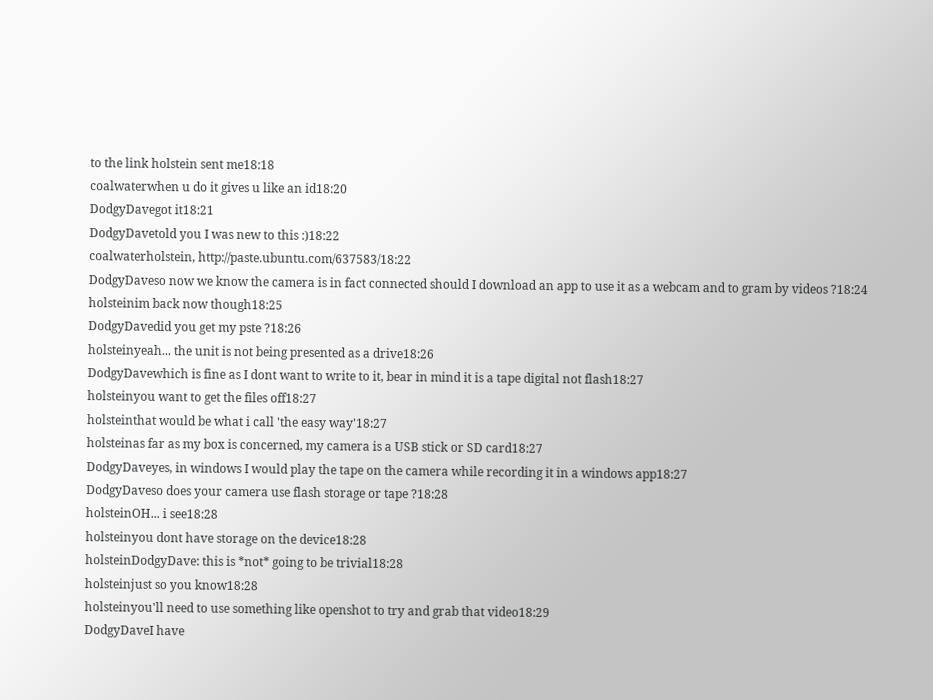to the link holstein sent me18:18
coalwaterwhen u do it gives u like an id18:20
DodgyDavegot it18:21
DodgyDavetold you I was new to this :)18:22
coalwaterholstein, http://paste.ubuntu.com/637583/18:22
DodgyDaveso now we know the camera is in fact connected should I download an app to use it as a webcam and to gram by videos ?18:24
holsteinim back now though18:25
DodgyDavedid you get my pste ?18:26
holsteinyeah... the unit is not being presented as a drive18:26
DodgyDavewhich is fine as I dont want to write to it, bear in mind it is a tape digital not flash18:27
holsteinyou want to get the files off18:27
holsteinthat would be what i call 'the easy way'18:27
holsteinas far as my box is concerned, my camera is a USB stick or SD card18:27
DodgyDaveyes, in windows I would play the tape on the camera while recording it in a windows app18:27
DodgyDaveso does your camera use flash storage or tape ?18:28
holsteinOH... i see18:28
holsteinyou dont have storage on the device18:28
holsteinDodgyDave: this is *not* going to be trivial18:28
holsteinjust so you know18:28
holsteinyou'll need to use something like openshot to try and grab that video18:29
DodgyDaveI have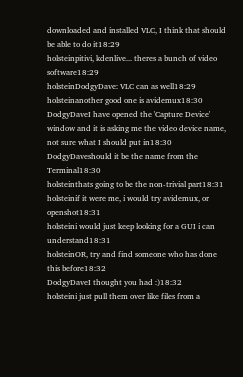downloaded and installed VLC, I think that should be able to do it18:29
holsteinpitivi, kdenlive... theres a bunch of video software18:29
holsteinDodgyDave: VLC can as well18:29
holsteinanother good one is avidemux18:30
DodgyDaveI have opened the 'Capture Device' window and it is asking me the video device name, not sure what I should put in18:30
DodgyDaveshould it be the name from the Terminal18:30
holsteinthats going to be the non-trivial part18:31
holsteinif it were me, i would try avidemux, or openshot18:31
holsteini would just keep looking for a GUI i can understand18:31
holsteinOR, try and find someone who has done this before18:32
DodgyDaveI thought you had :)18:32
holsteini just pull them over like files from a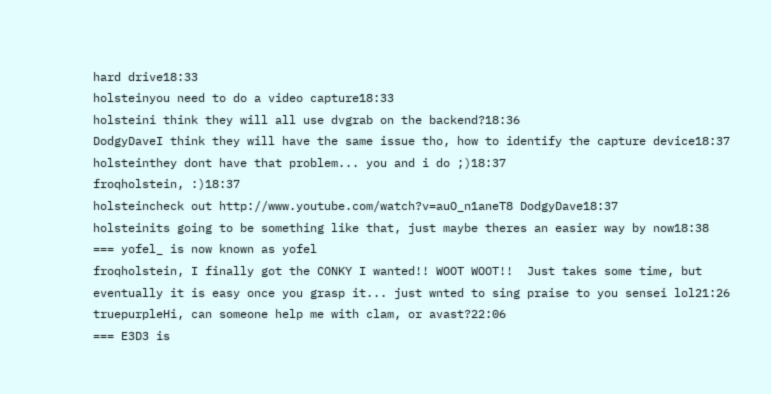hard drive18:33
holsteinyou need to do a video capture18:33
holsteini think they will all use dvgrab on the backend?18:36
DodgyDaveI think they will have the same issue tho, how to identify the capture device18:37
holsteinthey dont have that problem... you and i do ;)18:37
froqholstein, :)18:37
holsteincheck out http://www.youtube.com/watch?v=auO_n1aneT8 DodgyDave18:37
holsteinits going to be something like that, just maybe theres an easier way by now18:38
=== yofel_ is now known as yofel
froqholstein, I finally got the CONKY I wanted!! WOOT WOOT!!  Just takes some time, but eventually it is easy once you grasp it... just wnted to sing praise to you sensei lol21:26
truepurpleHi, can someone help me with clam, or avast?22:06
=== E3D3 is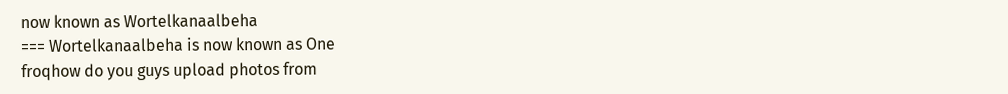now known as Wortelkanaalbeha
=== Wortelkanaalbeha is now known as One
froqhow do you guys upload photos from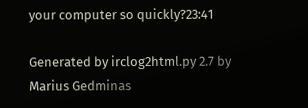your computer so quickly?23:41

Generated by irclog2html.py 2.7 by Marius Gedminas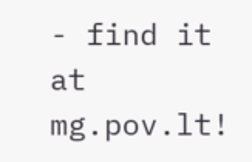- find it at mg.pov.lt!